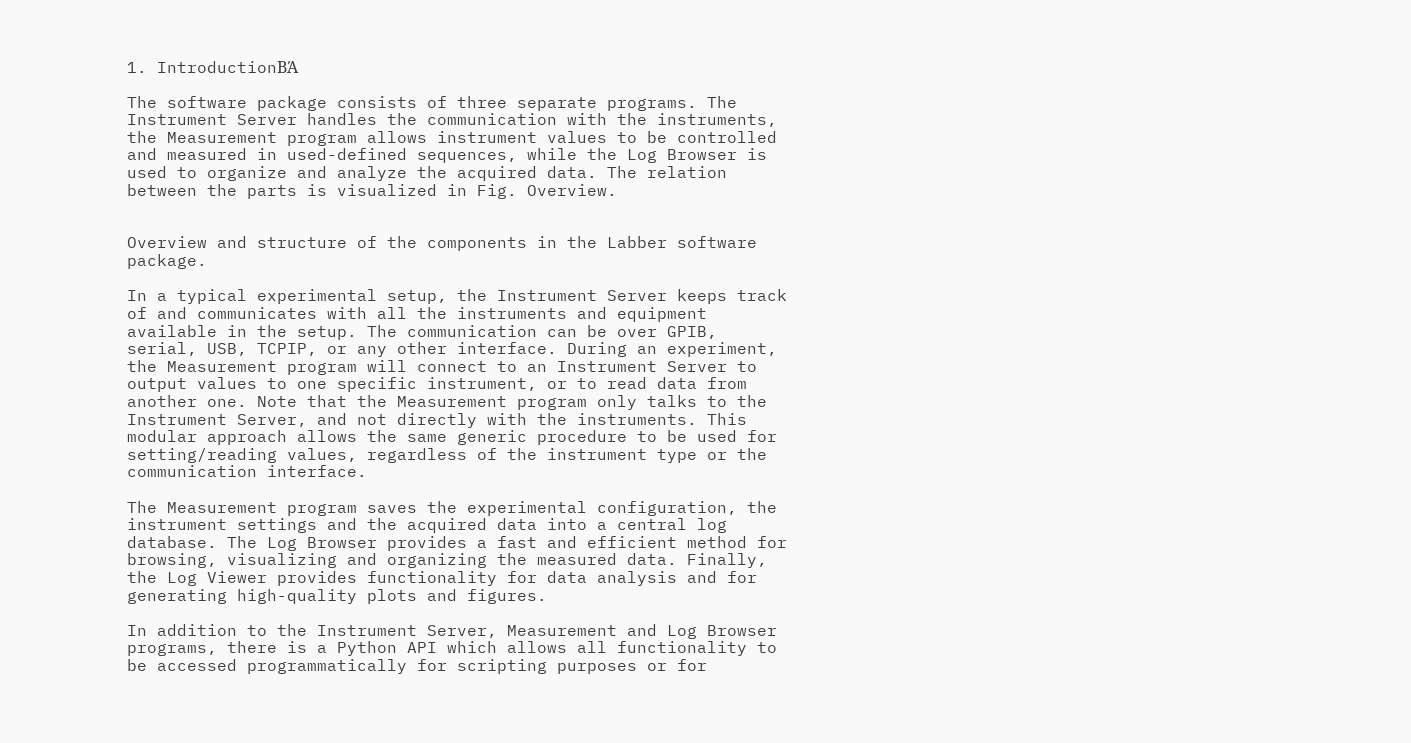1. IntroductionΒΆ

The software package consists of three separate programs. The Instrument Server handles the communication with the instruments, the Measurement program allows instrument values to be controlled and measured in used-defined sequences, while the Log Browser is used to organize and analyze the acquired data. The relation between the parts is visualized in Fig. Overview.


Overview and structure of the components in the Labber software package.

In a typical experimental setup, the Instrument Server keeps track of and communicates with all the instruments and equipment available in the setup. The communication can be over GPIB, serial, USB, TCPIP, or any other interface. During an experiment, the Measurement program will connect to an Instrument Server to output values to one specific instrument, or to read data from another one. Note that the Measurement program only talks to the Instrument Server, and not directly with the instruments. This modular approach allows the same generic procedure to be used for setting/reading values, regardless of the instrument type or the communication interface.

The Measurement program saves the experimental configuration, the instrument settings and the acquired data into a central log database. The Log Browser provides a fast and efficient method for browsing, visualizing and organizing the measured data. Finally, the Log Viewer provides functionality for data analysis and for generating high-quality plots and figures.

In addition to the Instrument Server, Measurement and Log Browser programs, there is a Python API which allows all functionality to be accessed programmatically for scripting purposes or for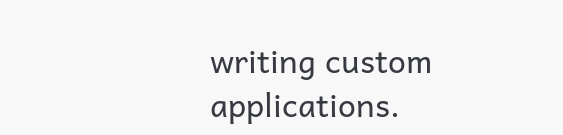writing custom applications.